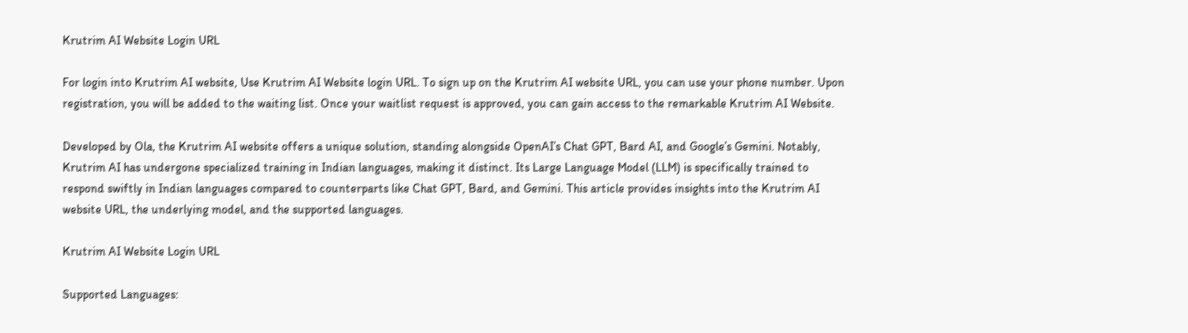Krutrim AI Website Login URL

For login into Krutrim AI website, Use Krutrim AI Website login URL. To sign up on the Krutrim AI website URL, you can use your phone number. Upon registration, you will be added to the waiting list. Once your waitlist request is approved, you can gain access to the remarkable Krutrim AI Website.

Developed by Ola, the Krutrim AI website offers a unique solution, standing alongside OpenAI’s Chat GPT, Bard AI, and Google’s Gemini. Notably, Krutrim AI has undergone specialized training in Indian languages, making it distinct. Its Large Language Model (LLM) is specifically trained to respond swiftly in Indian languages compared to counterparts like Chat GPT, Bard, and Gemini. This article provides insights into the Krutrim AI website URL, the underlying model, and the supported languages.

Krutrim AI Website Login URL

Supported Languages: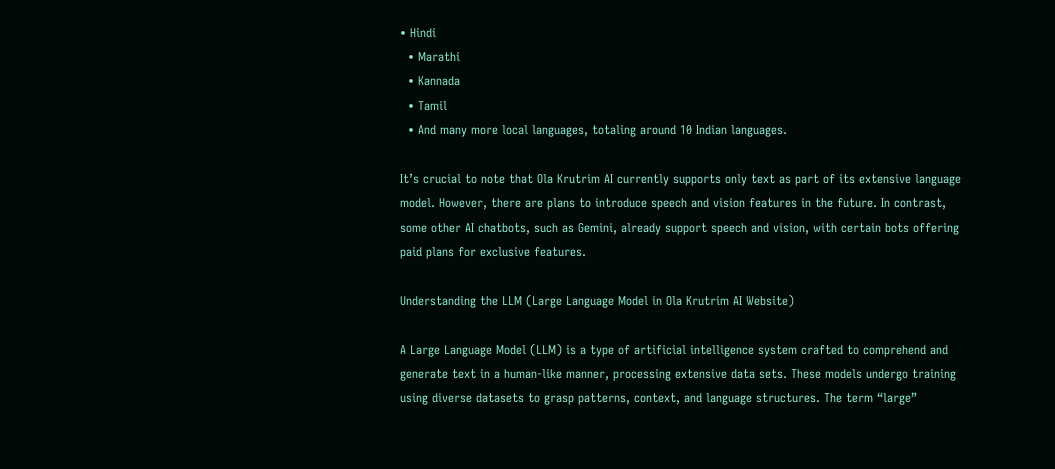• Hindi
  • Marathi
  • Kannada
  • Tamil
  • And many more local languages, totaling around 10 Indian languages.

It’s crucial to note that Ola Krutrim AI currently supports only text as part of its extensive language model. However, there are plans to introduce speech and vision features in the future. In contrast, some other AI chatbots, such as Gemini, already support speech and vision, with certain bots offering paid plans for exclusive features.

Understanding the LLM (Large Language Model in Ola Krutrim AI Website)

A Large Language Model (LLM) is a type of artificial intelligence system crafted to comprehend and generate text in a human-like manner, processing extensive data sets. These models undergo training using diverse datasets to grasp patterns, context, and language structures. The term “large”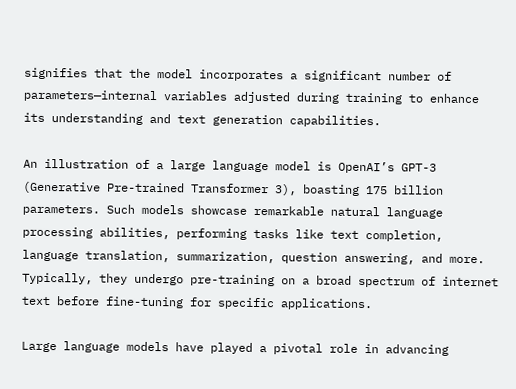signifies that the model incorporates a significant number of parameters—internal variables adjusted during training to enhance its understanding and text generation capabilities.

An illustration of a large language model is OpenAI’s GPT-3 (Generative Pre-trained Transformer 3), boasting 175 billion parameters. Such models showcase remarkable natural language processing abilities, performing tasks like text completion, language translation, summarization, question answering, and more. Typically, they undergo pre-training on a broad spectrum of internet text before fine-tuning for specific applications.

Large language models have played a pivotal role in advancing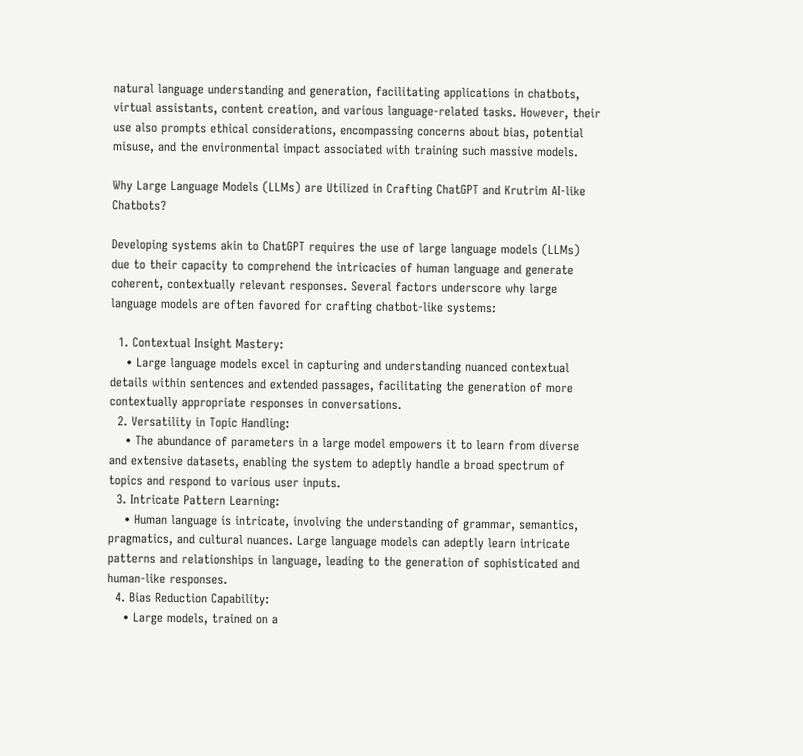natural language understanding and generation, facilitating applications in chatbots, virtual assistants, content creation, and various language-related tasks. However, their use also prompts ethical considerations, encompassing concerns about bias, potential misuse, and the environmental impact associated with training such massive models.

Why Large Language Models (LLMs) are Utilized in Crafting ChatGPT and Krutrim AI-like Chatbots?

Developing systems akin to ChatGPT requires the use of large language models (LLMs) due to their capacity to comprehend the intricacies of human language and generate coherent, contextually relevant responses. Several factors underscore why large language models are often favored for crafting chatbot-like systems:

  1. Contextual Insight Mastery:
    • Large language models excel in capturing and understanding nuanced contextual details within sentences and extended passages, facilitating the generation of more contextually appropriate responses in conversations.
  2. Versatility in Topic Handling:
    • The abundance of parameters in a large model empowers it to learn from diverse and extensive datasets, enabling the system to adeptly handle a broad spectrum of topics and respond to various user inputs.
  3. Intricate Pattern Learning:
    • Human language is intricate, involving the understanding of grammar, semantics, pragmatics, and cultural nuances. Large language models can adeptly learn intricate patterns and relationships in language, leading to the generation of sophisticated and human-like responses.
  4. Bias Reduction Capability:
    • Large models, trained on a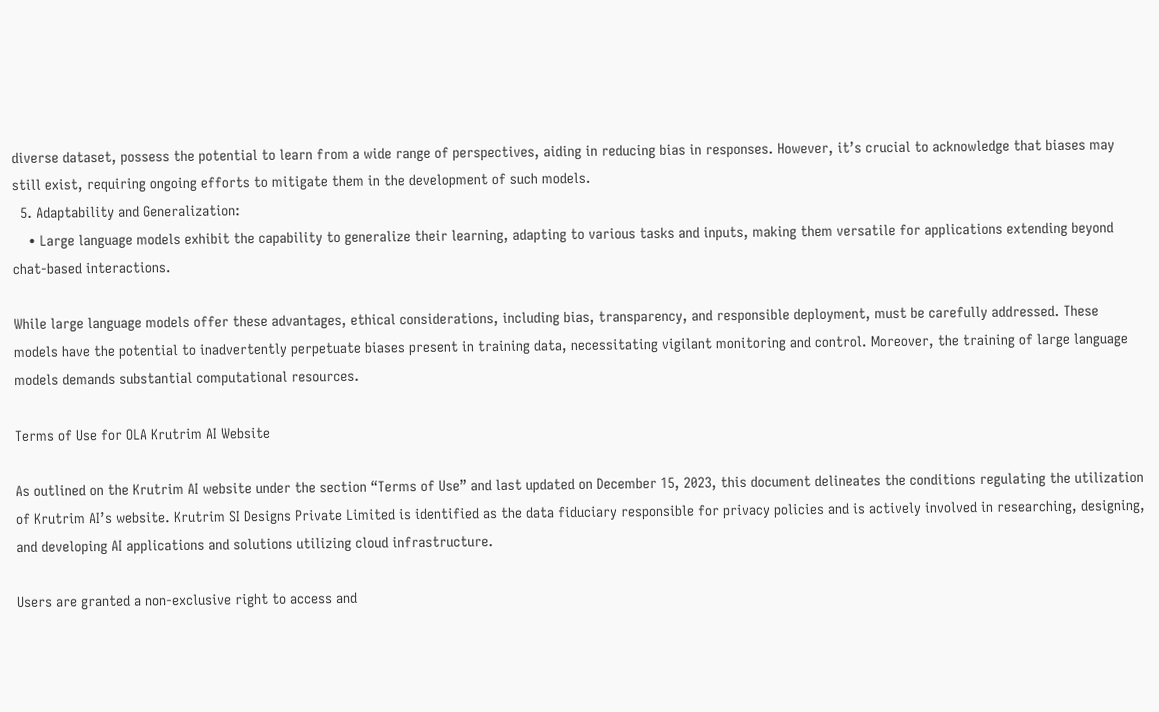diverse dataset, possess the potential to learn from a wide range of perspectives, aiding in reducing bias in responses. However, it’s crucial to acknowledge that biases may still exist, requiring ongoing efforts to mitigate them in the development of such models.
  5. Adaptability and Generalization:
    • Large language models exhibit the capability to generalize their learning, adapting to various tasks and inputs, making them versatile for applications extending beyond chat-based interactions.

While large language models offer these advantages, ethical considerations, including bias, transparency, and responsible deployment, must be carefully addressed. These models have the potential to inadvertently perpetuate biases present in training data, necessitating vigilant monitoring and control. Moreover, the training of large language models demands substantial computational resources.

Terms of Use for OLA Krutrim AI Website

As outlined on the Krutrim AI website under the section “Terms of Use” and last updated on December 15, 2023, this document delineates the conditions regulating the utilization of Krutrim AI’s website. Krutrim SI Designs Private Limited is identified as the data fiduciary responsible for privacy policies and is actively involved in researching, designing, and developing AI applications and solutions utilizing cloud infrastructure.

Users are granted a non-exclusive right to access and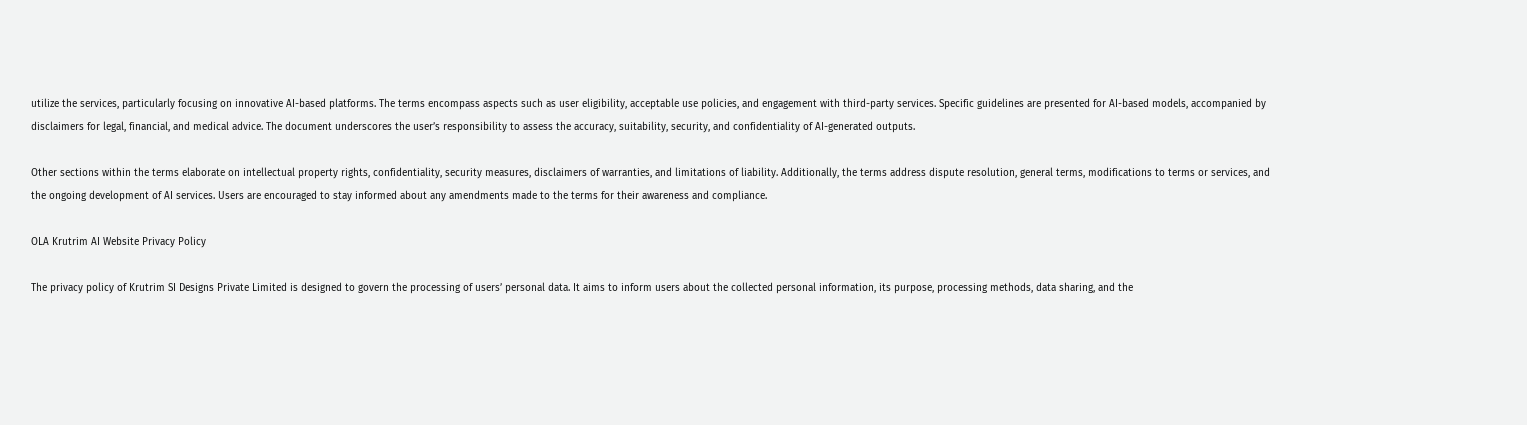utilize the services, particularly focusing on innovative AI-based platforms. The terms encompass aspects such as user eligibility, acceptable use policies, and engagement with third-party services. Specific guidelines are presented for AI-based models, accompanied by disclaimers for legal, financial, and medical advice. The document underscores the user’s responsibility to assess the accuracy, suitability, security, and confidentiality of AI-generated outputs.

Other sections within the terms elaborate on intellectual property rights, confidentiality, security measures, disclaimers of warranties, and limitations of liability. Additionally, the terms address dispute resolution, general terms, modifications to terms or services, and the ongoing development of AI services. Users are encouraged to stay informed about any amendments made to the terms for their awareness and compliance.

OLA Krutrim AI Website Privacy Policy

The privacy policy of Krutrim SI Designs Private Limited is designed to govern the processing of users’ personal data. It aims to inform users about the collected personal information, its purpose, processing methods, data sharing, and the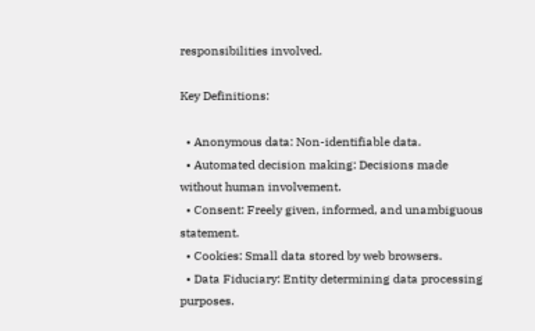responsibilities involved.

Key Definitions:

  • Anonymous data: Non-identifiable data.
  • Automated decision making: Decisions made without human involvement.
  • Consent: Freely given, informed, and unambiguous statement.
  • Cookies: Small data stored by web browsers.
  • Data Fiduciary: Entity determining data processing purposes.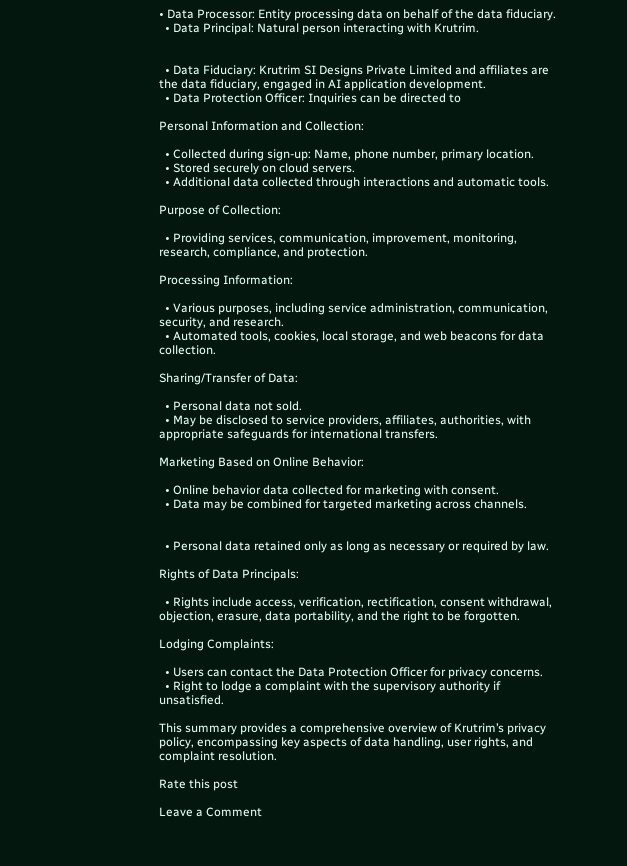• Data Processor: Entity processing data on behalf of the data fiduciary.
  • Data Principal: Natural person interacting with Krutrim.


  • Data Fiduciary: Krutrim SI Designs Private Limited and affiliates are the data fiduciary, engaged in AI application development.
  • Data Protection Officer: Inquiries can be directed to

Personal Information and Collection:

  • Collected during sign-up: Name, phone number, primary location.
  • Stored securely on cloud servers.
  • Additional data collected through interactions and automatic tools.

Purpose of Collection:

  • Providing services, communication, improvement, monitoring, research, compliance, and protection.

Processing Information:

  • Various purposes, including service administration, communication, security, and research.
  • Automated tools, cookies, local storage, and web beacons for data collection.

Sharing/Transfer of Data:

  • Personal data not sold.
  • May be disclosed to service providers, affiliates, authorities, with appropriate safeguards for international transfers.

Marketing Based on Online Behavior:

  • Online behavior data collected for marketing with consent.
  • Data may be combined for targeted marketing across channels.


  • Personal data retained only as long as necessary or required by law.

Rights of Data Principals:

  • Rights include access, verification, rectification, consent withdrawal, objection, erasure, data portability, and the right to be forgotten.

Lodging Complaints:

  • Users can contact the Data Protection Officer for privacy concerns.
  • Right to lodge a complaint with the supervisory authority if unsatisfied.

This summary provides a comprehensive overview of Krutrim’s privacy policy, encompassing key aspects of data handling, user rights, and complaint resolution.

Rate this post

Leave a Comment